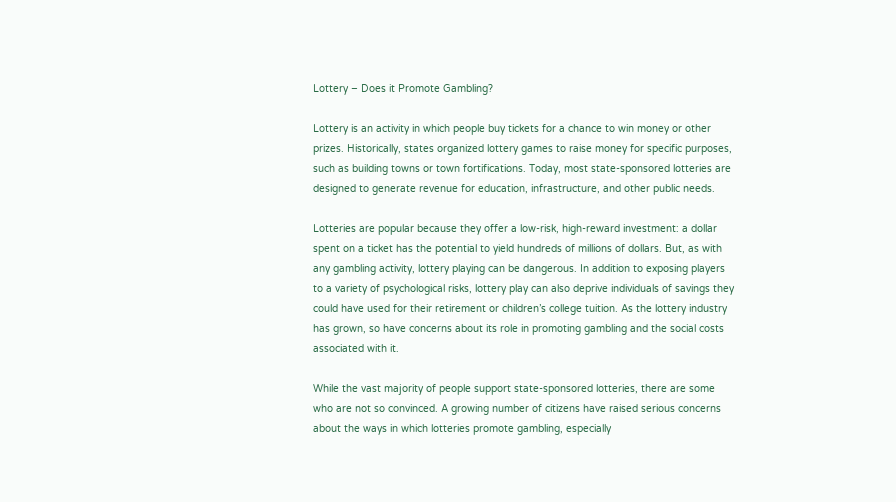Lottery – Does it Promote Gambling?

Lottery is an activity in which people buy tickets for a chance to win money or other prizes. Historically, states organized lottery games to raise money for specific purposes, such as building towns or town fortifications. Today, most state-sponsored lotteries are designed to generate revenue for education, infrastructure, and other public needs.

Lotteries are popular because they offer a low-risk, high-reward investment: a dollar spent on a ticket has the potential to yield hundreds of millions of dollars. But, as with any gambling activity, lottery playing can be dangerous. In addition to exposing players to a variety of psychological risks, lottery play can also deprive individuals of savings they could have used for their retirement or children’s college tuition. As the lottery industry has grown, so have concerns about its role in promoting gambling and the social costs associated with it.

While the vast majority of people support state-sponsored lotteries, there are some who are not so convinced. A growing number of citizens have raised serious concerns about the ways in which lotteries promote gambling, especially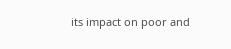its impact on poor and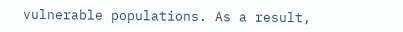vulnerable populations. As a result,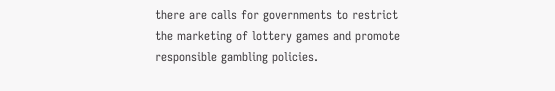there are calls for governments to restrict the marketing of lottery games and promote responsible gambling policies.